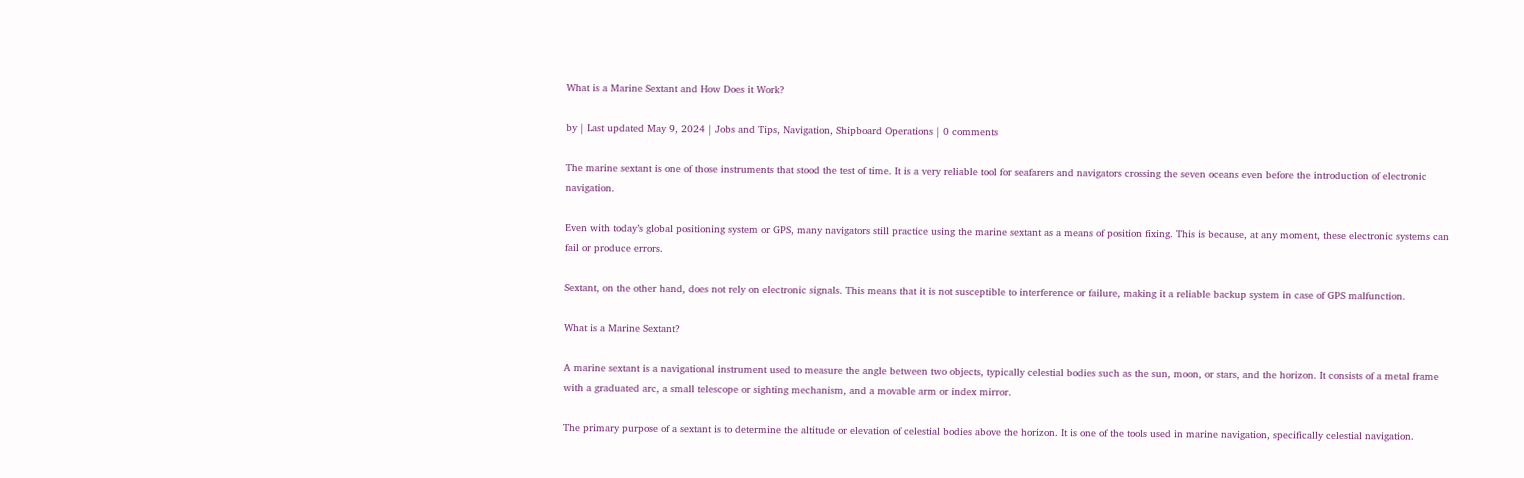What is a Marine Sextant and How Does it Work?

by | Last updated May 9, 2024 | Jobs and Tips, Navigation, Shipboard Operations | 0 comments

The marine sextant is one of those instruments that stood the test of time. It is a very reliable tool for seafarers and navigators crossing the seven oceans even before the introduction of electronic navigation.

Even with today’s global positioning system or GPS, many navigators still practice using the marine sextant as a means of position fixing. This is because, at any moment, these electronic systems can fail or produce errors.

Sextant, on the other hand, does not rely on electronic signals. This means that it is not susceptible to interference or failure, making it a reliable backup system in case of GPS malfunction.

What is a Marine Sextant?

A marine sextant is a navigational instrument used to measure the angle between two objects, typically celestial bodies such as the sun, moon, or stars, and the horizon. It consists of a metal frame with a graduated arc, a small telescope or sighting mechanism, and a movable arm or index mirror.

The primary purpose of a sextant is to determine the altitude or elevation of celestial bodies above the horizon. It is one of the tools used in marine navigation, specifically celestial navigation.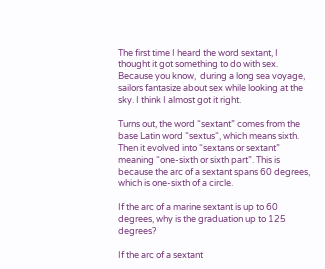The first time I heard the word sextant, I thought it got something to do with sex. Because you know,  during a long sea voyage, sailors fantasize about sex while looking at the sky. I think I almost got it right.

Turns out, the word “sextant” comes from the base Latin word “sextus“, which means sixth. Then it evolved into “sextans or sextant” meaning “one-sixth or sixth part”. This is because the arc of a sextant spans 60 degrees, which is one-sixth of a circle.

If the arc of a marine sextant is up to 60 degrees, why is the graduation up to 125 degrees?

If the arc of a sextant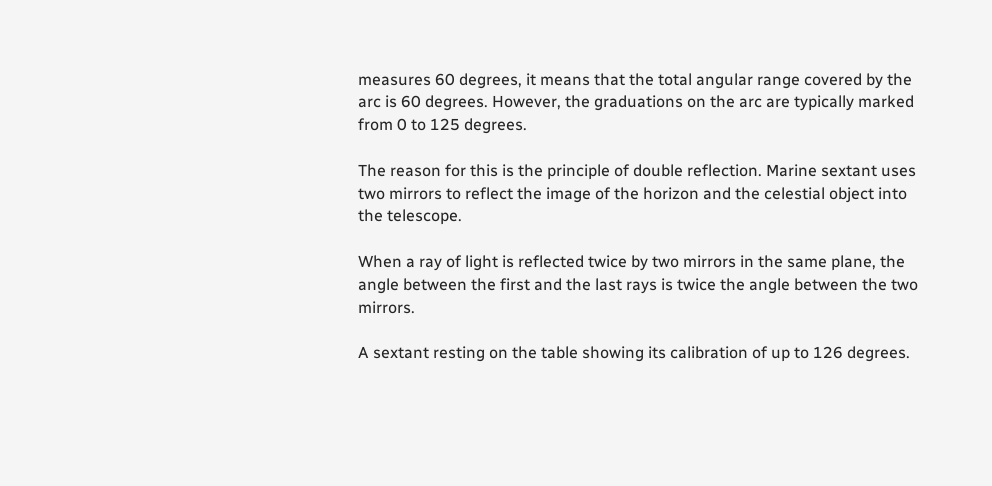measures 60 degrees, it means that the total angular range covered by the arc is 60 degrees. However, the graduations on the arc are typically marked from 0 to 125 degrees.

The reason for this is the principle of double reflection. Marine sextant uses two mirrors to reflect the image of the horizon and the celestial object into the telescope.

When a ray of light is reflected twice by two mirrors in the same plane, the angle between the first and the last rays is twice the angle between the two mirrors.

A sextant resting on the table showing its calibration of up to 126 degrees.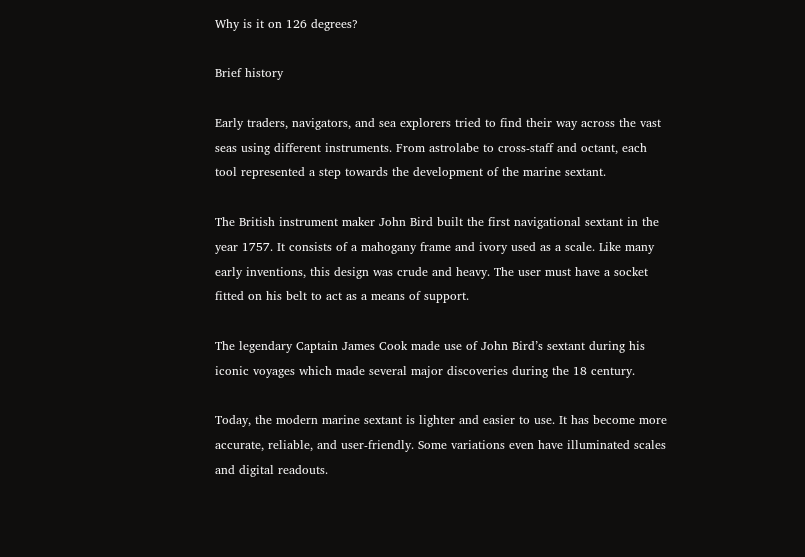Why is it on 126 degrees?

Brief history

Early traders, navigators, and sea explorers tried to find their way across the vast seas using different instruments. From astrolabe to cross-staff and octant, each tool represented a step towards the development of the marine sextant.

The British instrument maker John Bird built the first navigational sextant in the year 1757. It consists of a mahogany frame and ivory used as a scale. Like many early inventions, this design was crude and heavy. The user must have a socket fitted on his belt to act as a means of support.

The legendary Captain James Cook made use of John Bird’s sextant during his iconic voyages which made several major discoveries during the 18 century.

Today, the modern marine sextant is lighter and easier to use. It has become more accurate, reliable, and user-friendly. Some variations even have illuminated scales and digital readouts.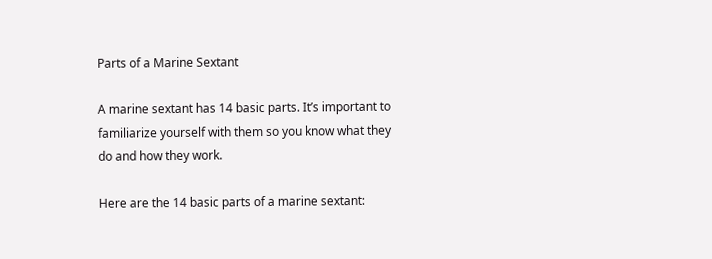Parts of a Marine Sextant

A marine sextant has 14 basic parts. It’s important to familiarize yourself with them so you know what they do and how they work.

Here are the 14 basic parts of a marine sextant: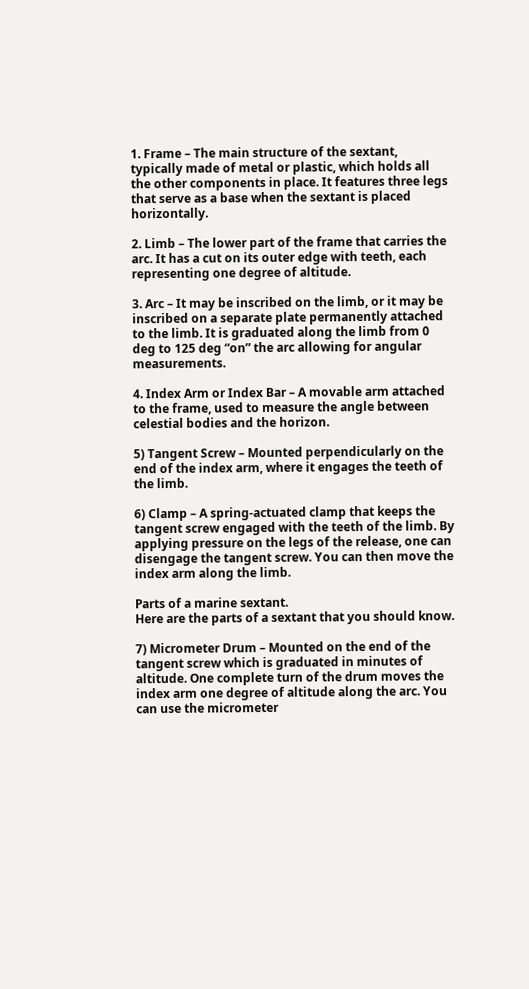1. Frame – The main structure of the sextant, typically made of metal or plastic, which holds all the other components in place. It features three legs that serve as a base when the sextant is placed horizontally.

2. Limb – The lower part of the frame that carries the arc. It has a cut on its outer edge with teeth, each representing one degree of altitude.

3. Arc – It may be inscribed on the limb, or it may be inscribed on a separate plate permanently attached to the limb. It is graduated along the limb from 0 deg to 125 deg “on” the arc allowing for angular measurements.

4. Index Arm or Index Bar – A movable arm attached to the frame, used to measure the angle between celestial bodies and the horizon.

5) Tangent Screw – Mounted perpendicularly on the end of the index arm, where it engages the teeth of the limb.

6) Clamp – A spring-actuated clamp that keeps the tangent screw engaged with the teeth of the limb. By applying pressure on the legs of the release, one can disengage the tangent screw. You can then move the index arm along the limb.

Parts of a marine sextant.
Here are the parts of a sextant that you should know.

7) Micrometer Drum – Mounted on the end of the tangent screw which is graduated in minutes of altitude. One complete turn of the drum moves the index arm one degree of altitude along the arc. You can use the micrometer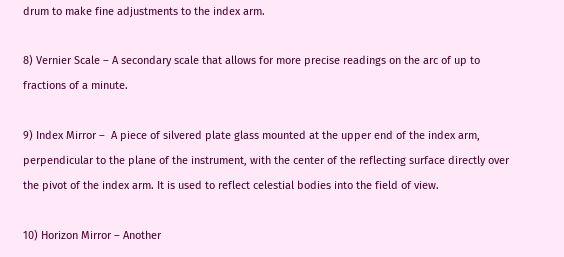drum to make fine adjustments to the index arm.

8) Vernier Scale – A secondary scale that allows for more precise readings on the arc of up to fractions of a minute.

9) Index Mirror –  A piece of silvered plate glass mounted at the upper end of the index arm, perpendicular to the plane of the instrument, with the center of the reflecting surface directly over the pivot of the index arm. It is used to reflect celestial bodies into the field of view.

10) Horizon Mirror – Another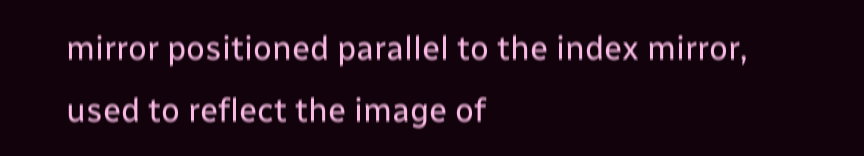mirror positioned parallel to the index mirror, used to reflect the image of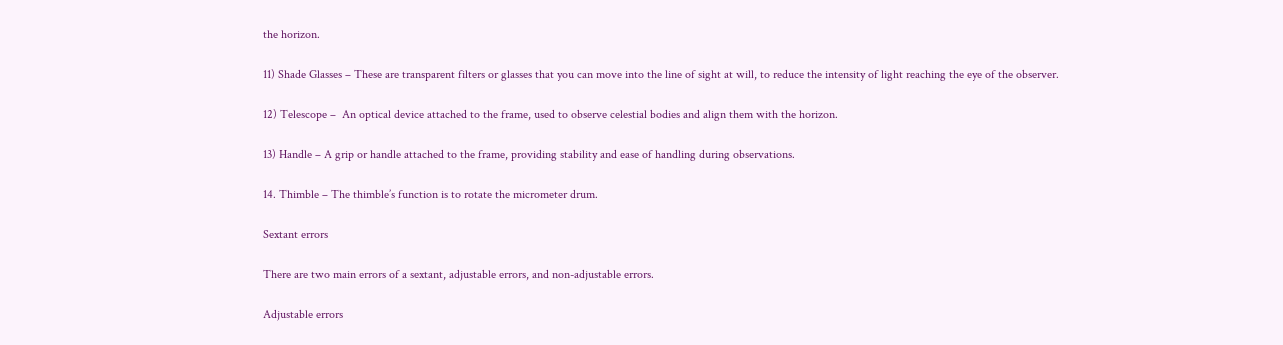the horizon.

11) Shade Glasses – These are transparent filters or glasses that you can move into the line of sight at will, to reduce the intensity of light reaching the eye of the observer.

12) Telescope –  An optical device attached to the frame, used to observe celestial bodies and align them with the horizon.

13) Handle – A grip or handle attached to the frame, providing stability and ease of handling during observations.

14. Thimble – The thimble’s function is to rotate the micrometer drum.

Sextant errors

There are two main errors of a sextant, adjustable errors, and non-adjustable errors.

Adjustable errors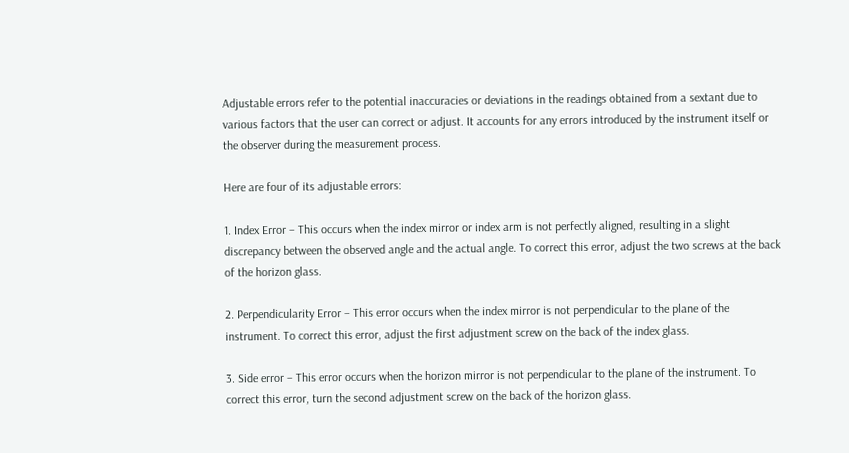Adjustable errors refer to the potential inaccuracies or deviations in the readings obtained from a sextant due to various factors that the user can correct or adjust. It accounts for any errors introduced by the instrument itself or the observer during the measurement process.

Here are four of its adjustable errors:

1. Index Error – This occurs when the index mirror or index arm is not perfectly aligned, resulting in a slight discrepancy between the observed angle and the actual angle. To correct this error, adjust the two screws at the back of the horizon glass.

2. Perpendicularity Error – This error occurs when the index mirror is not perpendicular to the plane of the instrument. To correct this error, adjust the first adjustment screw on the back of the index glass.

3. Side error – This error occurs when the horizon mirror is not perpendicular to the plane of the instrument. To correct this error, turn the second adjustment screw on the back of the horizon glass.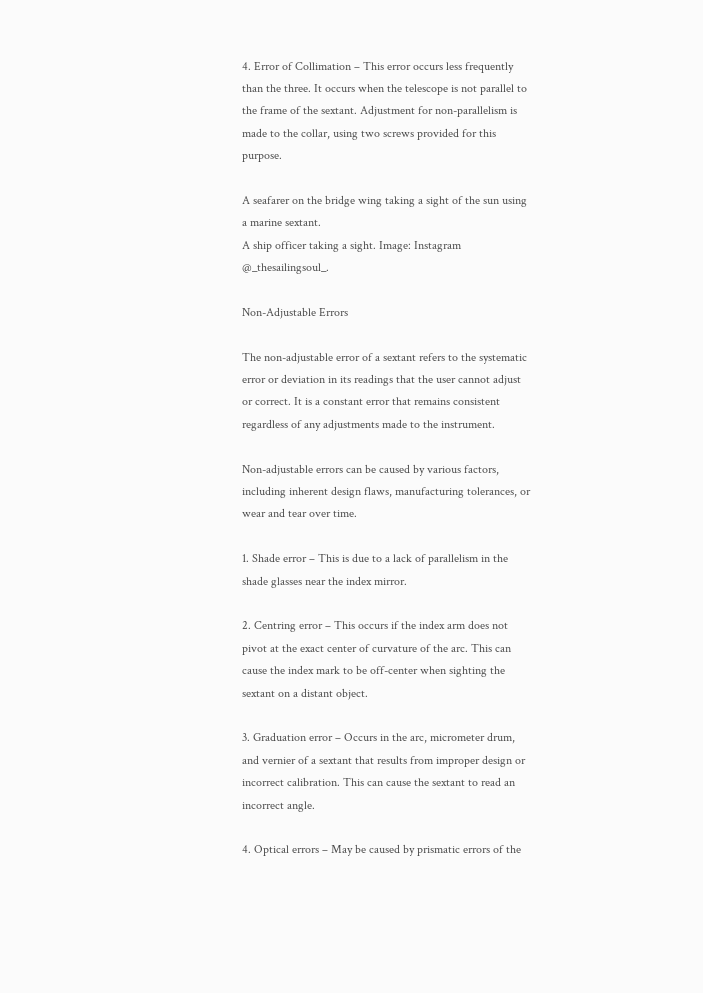4. Error of Collimation – This error occurs less frequently than the three. It occurs when the telescope is not parallel to the frame of the sextant. Adjustment for non-parallelism is made to the collar, using two screws provided for this purpose.

A seafarer on the bridge wing taking a sight of the sun using a marine sextant.
A ship officer taking a sight. Image: Instagram @_thesailingsoul_.

Non-Adjustable Errors

The non-adjustable error of a sextant refers to the systematic error or deviation in its readings that the user cannot adjust or correct. It is a constant error that remains consistent regardless of any adjustments made to the instrument.

Non-adjustable errors can be caused by various factors, including inherent design flaws, manufacturing tolerances, or wear and tear over time.

1. Shade error – This is due to a lack of parallelism in the shade glasses near the index mirror.

2. Centring error – This occurs if the index arm does not pivot at the exact center of curvature of the arc. This can cause the index mark to be off-center when sighting the sextant on a distant object.

3. Graduation error – Occurs in the arc, micrometer drum, and vernier of a sextant that results from improper design or incorrect calibration. This can cause the sextant to read an incorrect angle.

4. Optical errors – May be caused by prismatic errors of the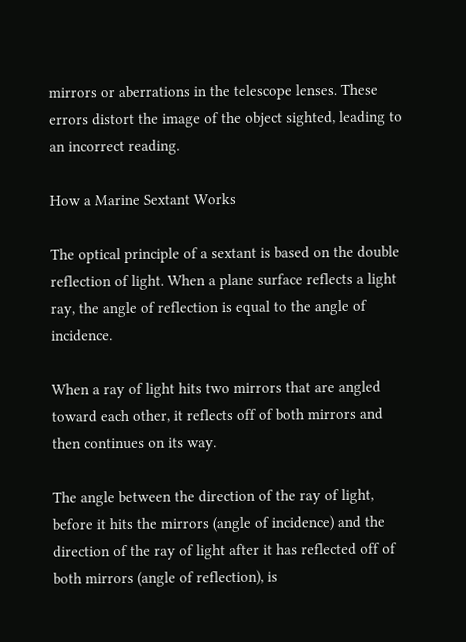mirrors or aberrations in the telescope lenses. These errors distort the image of the object sighted, leading to an incorrect reading.

How a Marine Sextant Works

The optical principle of a sextant is based on the double reflection of light. When a plane surface reflects a light ray, the angle of reflection is equal to the angle of incidence.

When a ray of light hits two mirrors that are angled toward each other, it reflects off of both mirrors and then continues on its way.

The angle between the direction of the ray of light, before it hits the mirrors (angle of incidence) and the direction of the ray of light after it has reflected off of both mirrors (angle of reflection), is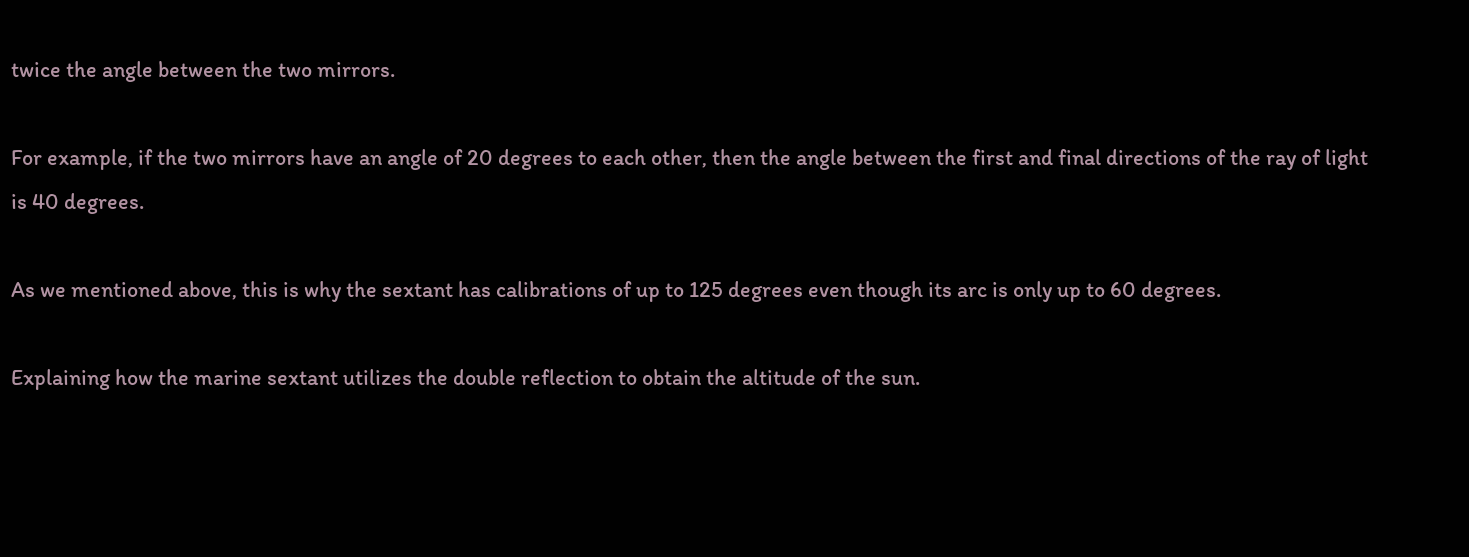twice the angle between the two mirrors.

For example, if the two mirrors have an angle of 20 degrees to each other, then the angle between the first and final directions of the ray of light is 40 degrees.

As we mentioned above, this is why the sextant has calibrations of up to 125 degrees even though its arc is only up to 60 degrees.

Explaining how the marine sextant utilizes the double reflection to obtain the altitude of the sun.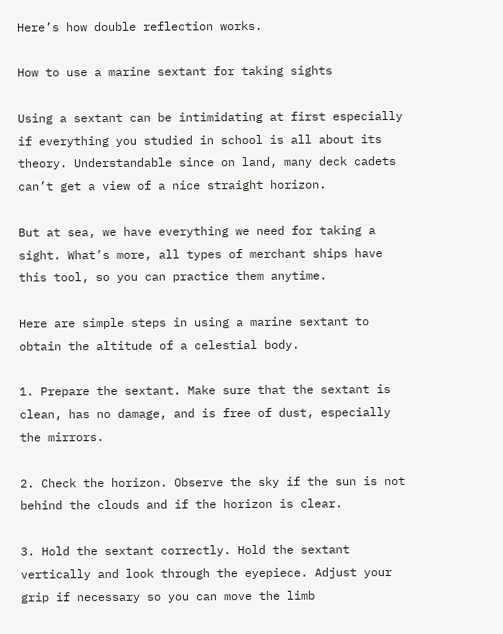Here’s how double reflection works.

How to use a marine sextant for taking sights

Using a sextant can be intimidating at first especially if everything you studied in school is all about its theory. Understandable since on land, many deck cadets can’t get a view of a nice straight horizon.

But at sea, we have everything we need for taking a sight. What’s more, all types of merchant ships have this tool, so you can practice them anytime.

Here are simple steps in using a marine sextant to obtain the altitude of a celestial body.

1. Prepare the sextant. Make sure that the sextant is clean, has no damage, and is free of dust, especially the mirrors.

2. Check the horizon. Observe the sky if the sun is not behind the clouds and if the horizon is clear.

3. Hold the sextant correctly. Hold the sextant vertically and look through the eyepiece. Adjust your grip if necessary so you can move the limb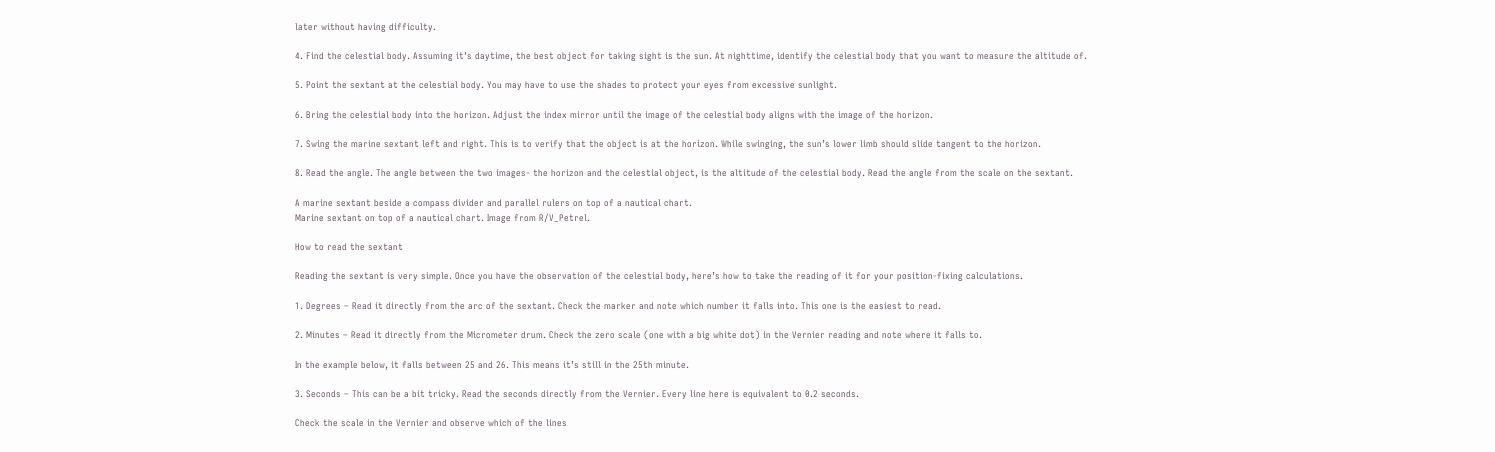later without having difficulty.

4. Find the celestial body. Assuming it’s daytime, the best object for taking sight is the sun. At nighttime, identify the celestial body that you want to measure the altitude of.

5. Point the sextant at the celestial body. You may have to use the shades to protect your eyes from excessive sunlight.

6. Bring the celestial body into the horizon. Adjust the index mirror until the image of the celestial body aligns with the image of the horizon.

7. Swing the marine sextant left and right. This is to verify that the object is at the horizon. While swinging, the sun’s lower limb should slide tangent to the horizon.

8. Read the angle. The angle between the two images- the horizon and the celestial object, is the altitude of the celestial body. Read the angle from the scale on the sextant.

A marine sextant beside a compass divider and parallel rulers on top of a nautical chart.
Marine sextant on top of a nautical chart. Image from R/V_Petrel.

How to read the sextant

Reading the sextant is very simple. Once you have the observation of the celestial body, here’s how to take the reading of it for your position-fixing calculations.

1. Degrees – Read it directly from the arc of the sextant. Check the marker and note which number it falls into. This one is the easiest to read.

2. Minutes – Read it directly from the Micrometer drum. Check the zero scale (one with a big white dot) in the Vernier reading and note where it falls to.

In the example below, it falls between 25 and 26. This means it’s still in the 25th minute.

3. Seconds – This can be a bit tricky. Read the seconds directly from the Vernier. Every line here is equivalent to 0.2 seconds.

Check the scale in the Vernier and observe which of the lines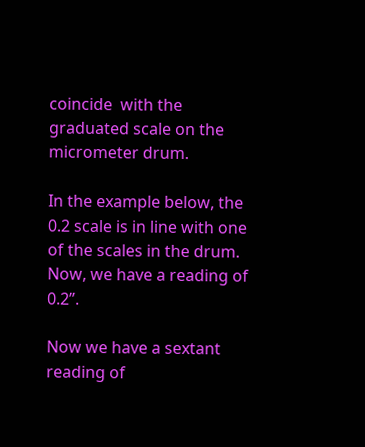coincide  with the graduated scale on the micrometer drum.

In the example below, the 0.2 scale is in line with one of the scales in the drum. Now, we have a reading of 0.2”.

Now we have a sextant reading of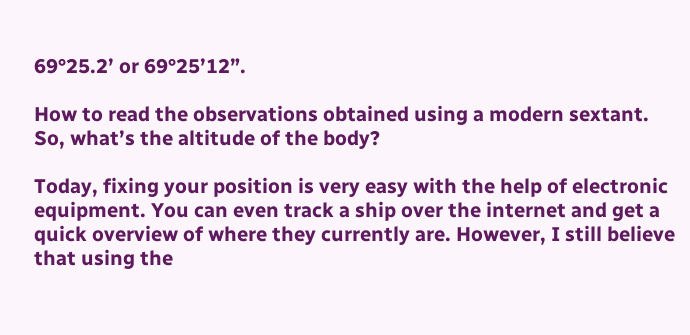69°25.2’ or 69°25’12”.

How to read the observations obtained using a modern sextant.
So, what’s the altitude of the body?

Today, fixing your position is very easy with the help of electronic equipment. You can even track a ship over the internet and get a quick overview of where they currently are. However, I still believe that using the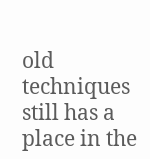old techniques still has a place in the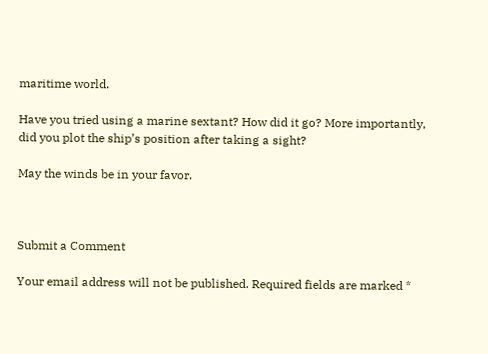maritime world.

Have you tried using a marine sextant? How did it go? More importantly, did you plot the ship’s position after taking a sight?

May the winds be in your favor.



Submit a Comment

Your email address will not be published. Required fields are marked *